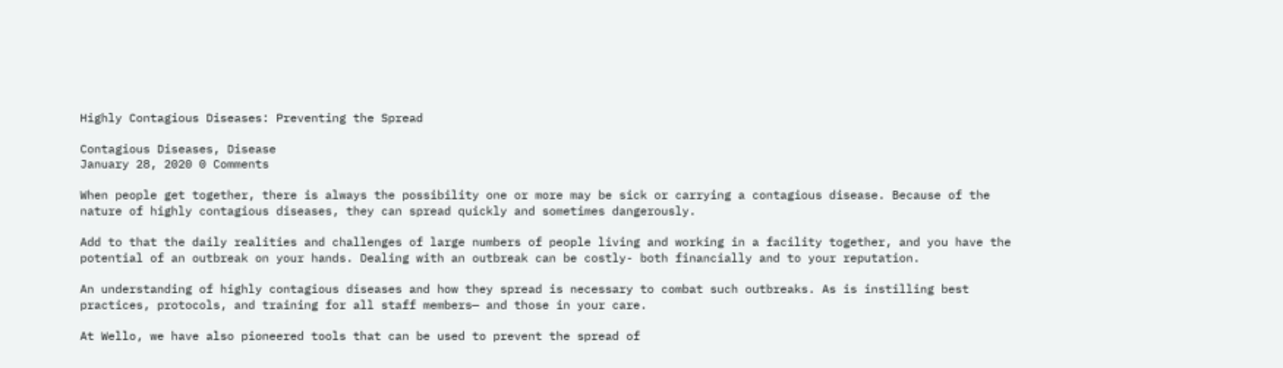Highly Contagious Diseases: Preventing the Spread

Contagious Diseases, Disease
January 28, 2020 0 Comments

When people get together, there is always the possibility one or more may be sick or carrying a contagious disease. Because of the nature of highly contagious diseases, they can spread quickly and sometimes dangerously.

Add to that the daily realities and challenges of large numbers of people living and working in a facility together, and you have the potential of an outbreak on your hands. Dealing with an outbreak can be costly- both financially and to your reputation.

An understanding of highly contagious diseases and how they spread is necessary to combat such outbreaks. As is instilling best practices, protocols, and training for all staff members— and those in your care.

At Wello, we have also pioneered tools that can be used to prevent the spread of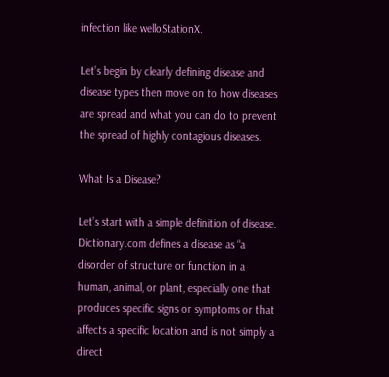infection like welloStationX.

Let’s begin by clearly defining disease and disease types then move on to how diseases are spread and what you can do to prevent the spread of highly contagious diseases.

What Is a Disease?

Let’s start with a simple definition of disease. Dictionary.com defines a disease as “a disorder of structure or function in a human, animal, or plant, especially one that produces specific signs or symptoms or that affects a specific location and is not simply a direct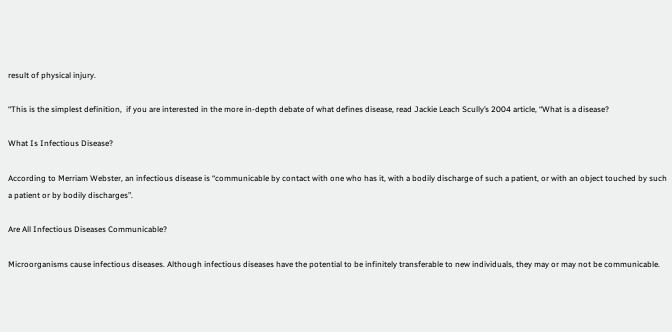result of physical injury.

“This is the simplest definition,  if you are interested in the more in-depth debate of what defines disease, read Jackie Leach Scully’s 2004 article, “What is a disease?

What Is Infectious Disease?

According to Merriam Webster, an infectious disease is “communicable by contact with one who has it, with a bodily discharge of such a patient, or with an object touched by such a patient or by bodily discharges”.

Are All Infectious Diseases Communicable?

Microorganisms cause infectious diseases. Although infectious diseases have the potential to be infinitely transferable to new individuals, they may or may not be communicable.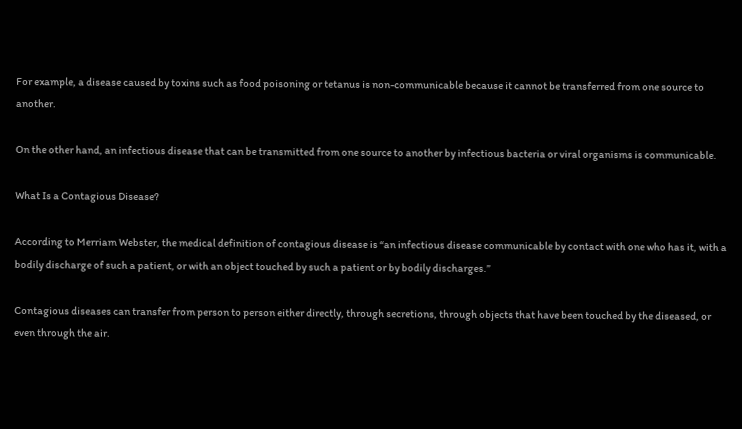For example, a disease caused by toxins such as food poisoning or tetanus is non-communicable because it cannot be transferred from one source to another.

On the other hand, an infectious disease that can be transmitted from one source to another by infectious bacteria or viral organisms is communicable.

What Is a Contagious Disease?

According to Merriam Webster, the medical definition of contagious disease is “an infectious disease communicable by contact with one who has it, with a bodily discharge of such a patient, or with an object touched by such a patient or by bodily discharges.”

Contagious diseases can transfer from person to person either directly, through secretions, through objects that have been touched by the diseased, or even through the air.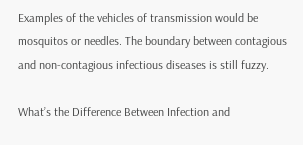Examples of the vehicles of transmission would be mosquitos or needles. The boundary between contagious and non-contagious infectious diseases is still fuzzy.

What’s the Difference Between Infection and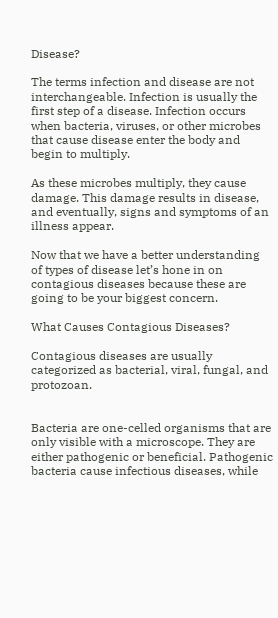Disease?

The terms infection and disease are not interchangeable. Infection is usually the first step of a disease. Infection occurs when bacteria, viruses, or other microbes that cause disease enter the body and begin to multiply.

As these microbes multiply, they cause damage. This damage results in disease, and eventually, signs and symptoms of an illness appear.

Now that we have a better understanding of types of disease let’s hone in on contagious diseases because these are going to be your biggest concern.

What Causes Contagious Diseases?

Contagious diseases are usually categorized as bacterial, viral, fungal, and protozoan.


Bacteria are one-celled organisms that are only visible with a microscope. They are either pathogenic or beneficial. Pathogenic bacteria cause infectious diseases, while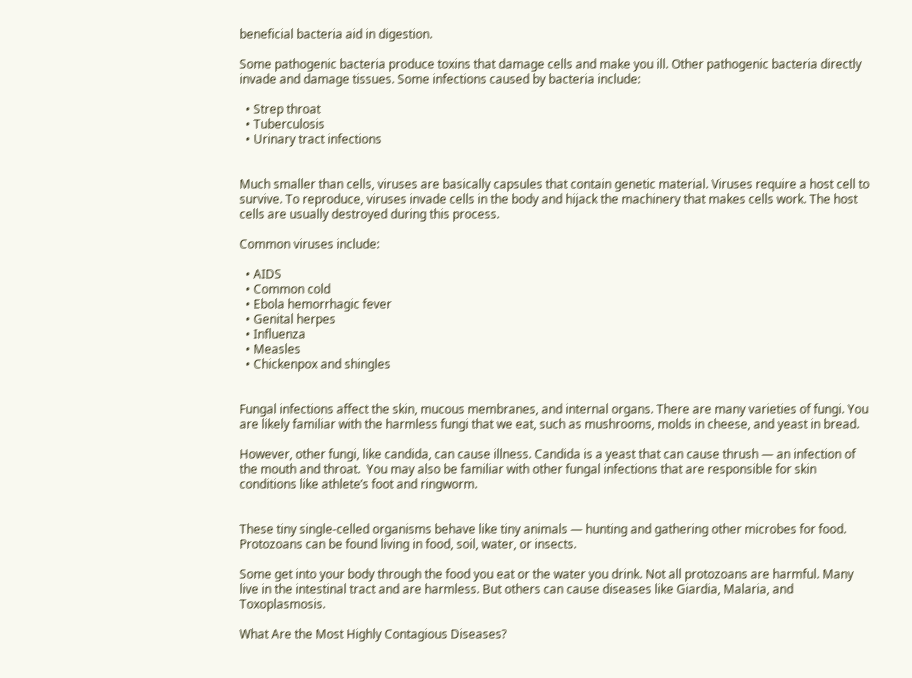beneficial bacteria aid in digestion.

Some pathogenic bacteria produce toxins that damage cells and make you ill. Other pathogenic bacteria directly invade and damage tissues. Some infections caused by bacteria include:

  • Strep throat
  • Tuberculosis
  • Urinary tract infections


Much smaller than cells, viruses are basically capsules that contain genetic material. Viruses require a host cell to survive. To reproduce, viruses invade cells in the body and hijack the machinery that makes cells work. The host cells are usually destroyed during this process.

Common viruses include:

  • AIDS
  • Common cold
  • Ebola hemorrhagic fever
  • Genital herpes
  • Influenza
  • Measles
  • Chickenpox and shingles


Fungal infections affect the skin, mucous membranes, and internal organs. There are many varieties of fungi. You are likely familiar with the harmless fungi that we eat, such as mushrooms, molds in cheese, and yeast in bread.

However, other fungi, like candida, can cause illness. Candida is a yeast that can cause thrush — an infection of the mouth and throat.  You may also be familiar with other fungal infections that are responsible for skin conditions like athlete’s foot and ringworm.


These tiny single-celled organisms behave like tiny animals — hunting and gathering other microbes for food. Protozoans can be found living in food, soil, water, or insects.

Some get into your body through the food you eat or the water you drink. Not all protozoans are harmful. Many live in the intestinal tract and are harmless. But others can cause diseases like Giardia, Malaria, and Toxoplasmosis.

What Are the Most Highly Contagious Diseases?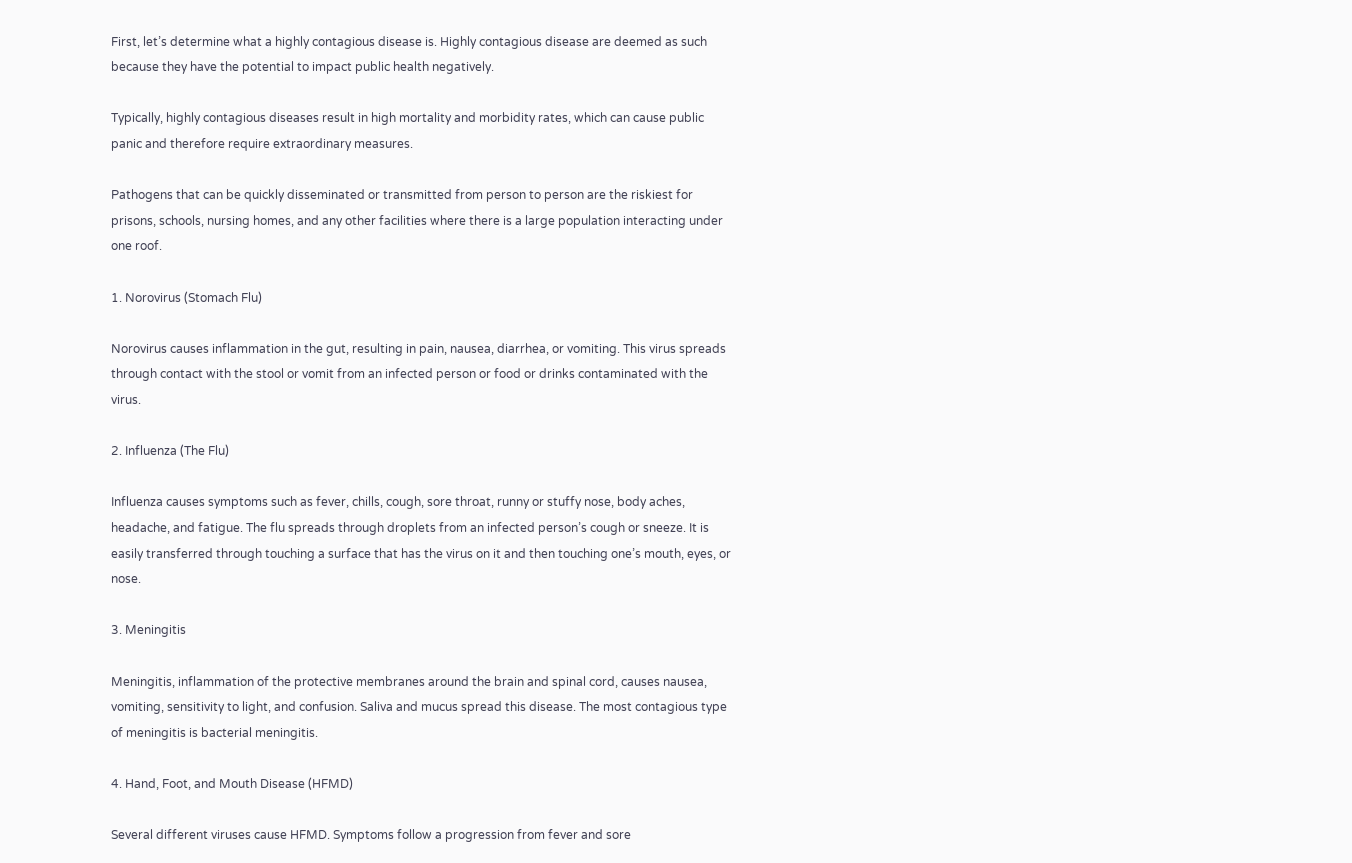First, let’s determine what a highly contagious disease is. Highly contagious disease are deemed as such because they have the potential to impact public health negatively.

Typically, highly contagious diseases result in high mortality and morbidity rates, which can cause public panic and therefore require extraordinary measures.

Pathogens that can be quickly disseminated or transmitted from person to person are the riskiest for prisons, schools, nursing homes, and any other facilities where there is a large population interacting under one roof.

1. Norovirus (Stomach Flu)

Norovirus causes inflammation in the gut, resulting in pain, nausea, diarrhea, or vomiting. This virus spreads through contact with the stool or vomit from an infected person or food or drinks contaminated with the virus.

2. Influenza (The Flu)

Influenza causes symptoms such as fever, chills, cough, sore throat, runny or stuffy nose, body aches, headache, and fatigue. The flu spreads through droplets from an infected person’s cough or sneeze. It is easily transferred through touching a surface that has the virus on it and then touching one’s mouth, eyes, or nose.

3. Meningitis

Meningitis, inflammation of the protective membranes around the brain and spinal cord, causes nausea, vomiting, sensitivity to light, and confusion. Saliva and mucus spread this disease. The most contagious type of meningitis is bacterial meningitis.

4. Hand, Foot, and Mouth Disease (HFMD)

Several different viruses cause HFMD. Symptoms follow a progression from fever and sore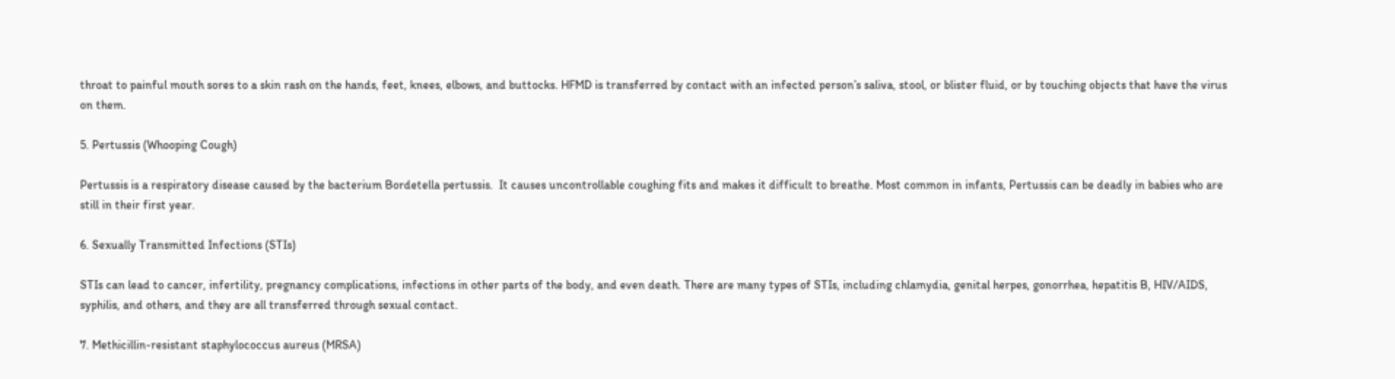throat to painful mouth sores to a skin rash on the hands, feet, knees, elbows, and buttocks. HFMD is transferred by contact with an infected person’s saliva, stool, or blister fluid, or by touching objects that have the virus on them.

5. Pertussis (Whooping Cough)

Pertussis is a respiratory disease caused by the bacterium Bordetella pertussis.  It causes uncontrollable coughing fits and makes it difficult to breathe. Most common in infants, Pertussis can be deadly in babies who are still in their first year.

6. Sexually Transmitted Infections (STIs)

STIs can lead to cancer, infertility, pregnancy complications, infections in other parts of the body, and even death. There are many types of STIs, including chlamydia, genital herpes, gonorrhea, hepatitis B, HIV/AIDS, syphilis, and others, and they are all transferred through sexual contact.

7. Methicillin-resistant staphylococcus aureus (MRSA)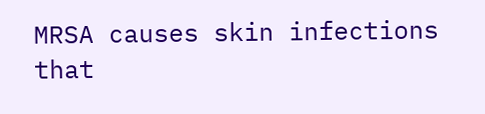MRSA causes skin infections that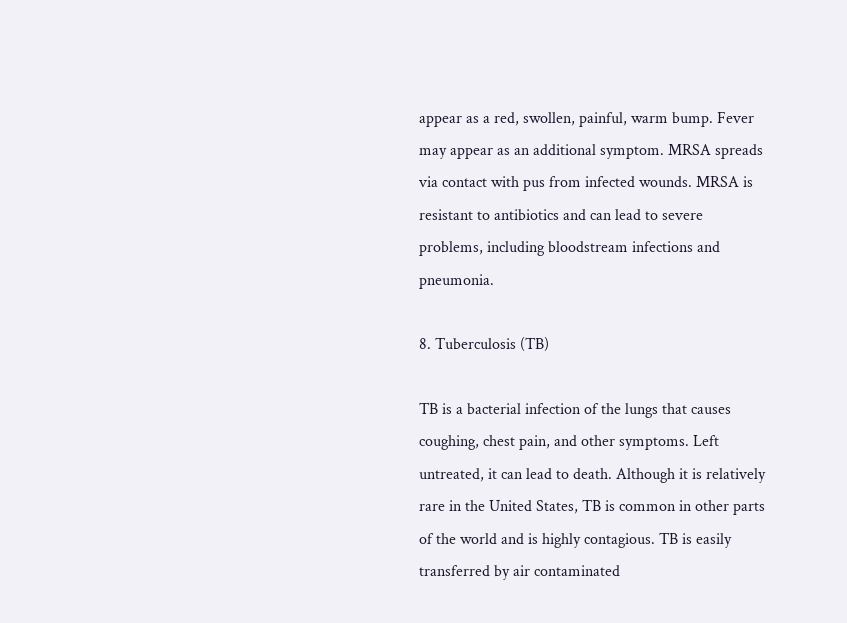appear as a red, swollen, painful, warm bump. Fever may appear as an additional symptom. MRSA spreads via contact with pus from infected wounds. MRSA is resistant to antibiotics and can lead to severe problems, including bloodstream infections and pneumonia.

8. Tuberculosis (TB)

TB is a bacterial infection of the lungs that causes coughing, chest pain, and other symptoms. Left untreated, it can lead to death. Although it is relatively rare in the United States, TB is common in other parts of the world and is highly contagious. TB is easily transferred by air contaminated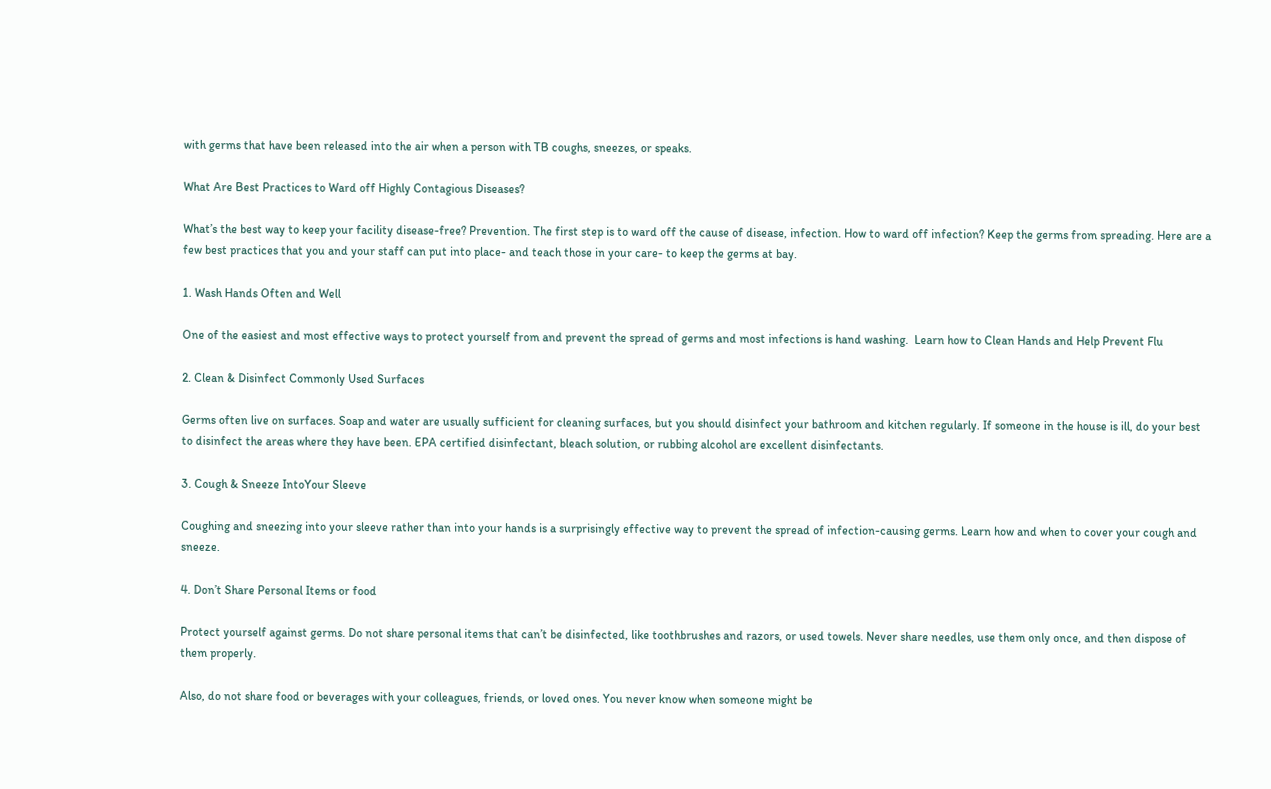with germs that have been released into the air when a person with TB coughs, sneezes, or speaks.

What Are Best Practices to Ward off Highly Contagious Diseases?

What’s the best way to keep your facility disease-free? Prevention. The first step is to ward off the cause of disease, infection. How to ward off infection? Keep the germs from spreading. Here are a few best practices that you and your staff can put into place- and teach those in your care- to keep the germs at bay.

1. Wash Hands Often and Well

One of the easiest and most effective ways to protect yourself from and prevent the spread of germs and most infections is hand washing.  Learn how to Clean Hands and Help Prevent Flu

2. Clean & Disinfect Commonly Used Surfaces

Germs often live on surfaces. Soap and water are usually sufficient for cleaning surfaces, but you should disinfect your bathroom and kitchen regularly. If someone in the house is ill, do your best to disinfect the areas where they have been. EPA certified disinfectant, bleach solution, or rubbing alcohol are excellent disinfectants.

3. Cough & Sneeze IntoYour Sleeve

Coughing and sneezing into your sleeve rather than into your hands is a surprisingly effective way to prevent the spread of infection-causing germs. Learn how and when to cover your cough and sneeze.

4. Don’t Share Personal Items or food

Protect yourself against germs. Do not share personal items that can’t be disinfected, like toothbrushes and razors, or used towels. Never share needles, use them only once, and then dispose of them properly.

Also, do not share food or beverages with your colleagues, friends, or loved ones. You never know when someone might be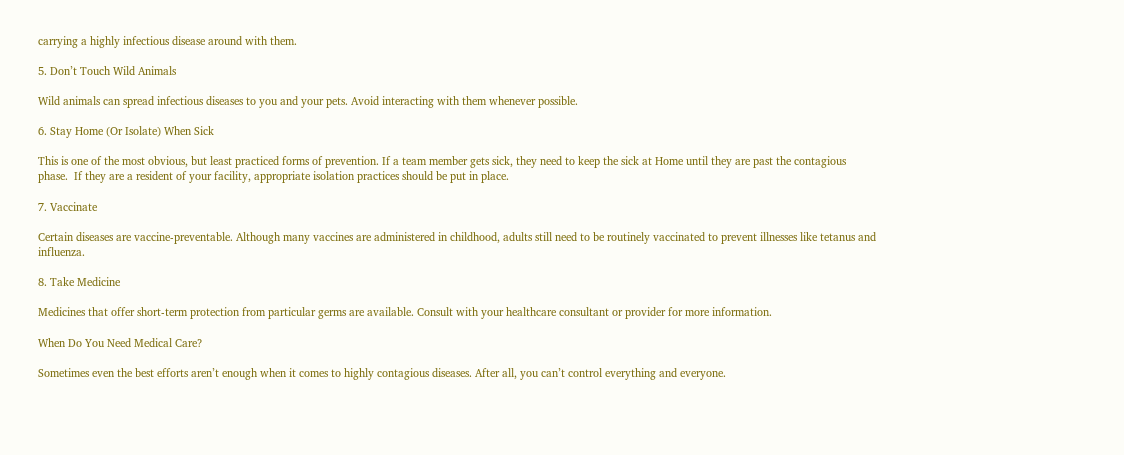carrying a highly infectious disease around with them.

5. Don’t Touch Wild Animals

Wild animals can spread infectious diseases to you and your pets. Avoid interacting with them whenever possible.

6. Stay Home (Or Isolate) When Sick

This is one of the most obvious, but least practiced forms of prevention. If a team member gets sick, they need to keep the sick at Home until they are past the contagious phase.  If they are a resident of your facility, appropriate isolation practices should be put in place.

7. Vaccinate

Certain diseases are vaccine-preventable. Although many vaccines are administered in childhood, adults still need to be routinely vaccinated to prevent illnesses like tetanus and influenza.

8. Take Medicine

Medicines that offer short-term protection from particular germs are available. Consult with your healthcare consultant or provider for more information.

When Do You Need Medical Care?

Sometimes even the best efforts aren’t enough when it comes to highly contagious diseases. After all, you can’t control everything and everyone.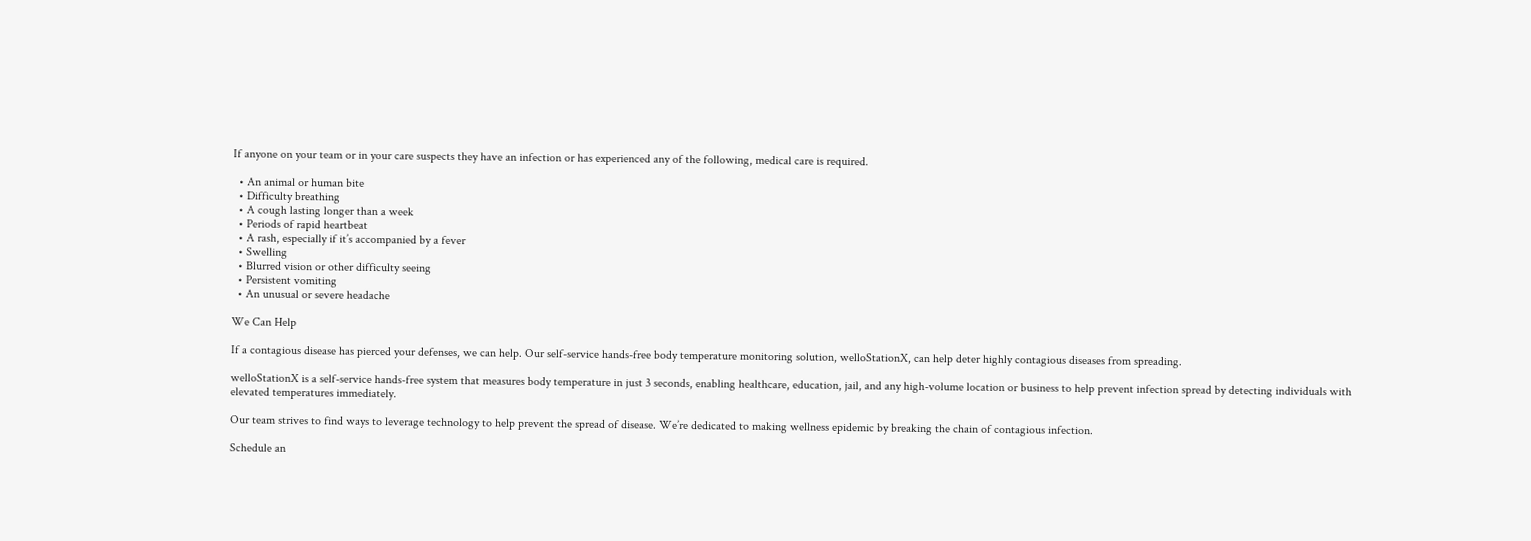If anyone on your team or in your care suspects they have an infection or has experienced any of the following, medical care is required.

  • An animal or human bite
  • Difficulty breathing
  • A cough lasting longer than a week
  • Periods of rapid heartbeat
  • A rash, especially if it’s accompanied by a fever
  • Swelling
  • Blurred vision or other difficulty seeing
  • Persistent vomiting
  • An unusual or severe headache

We Can Help

If a contagious disease has pierced your defenses, we can help. Our self-service hands-free body temperature monitoring solution, welloStationX, can help deter highly contagious diseases from spreading.

welloStationX is a self-service hands-free system that measures body temperature in just 3 seconds, enabling healthcare, education, jail, and any high-volume location or business to help prevent infection spread by detecting individuals with elevated temperatures immediately.

Our team strives to find ways to leverage technology to help prevent the spread of disease. We’re dedicated to making wellness epidemic by breaking the chain of contagious infection.

Schedule an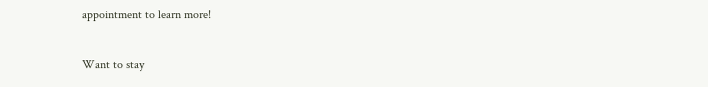appointment to learn more!


Want to stay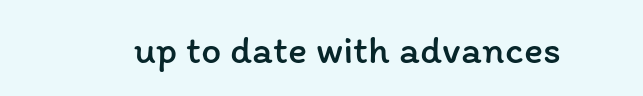up to date with advances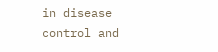in disease control and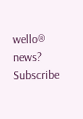wello® news? Subscribe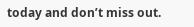today and don’t miss out.